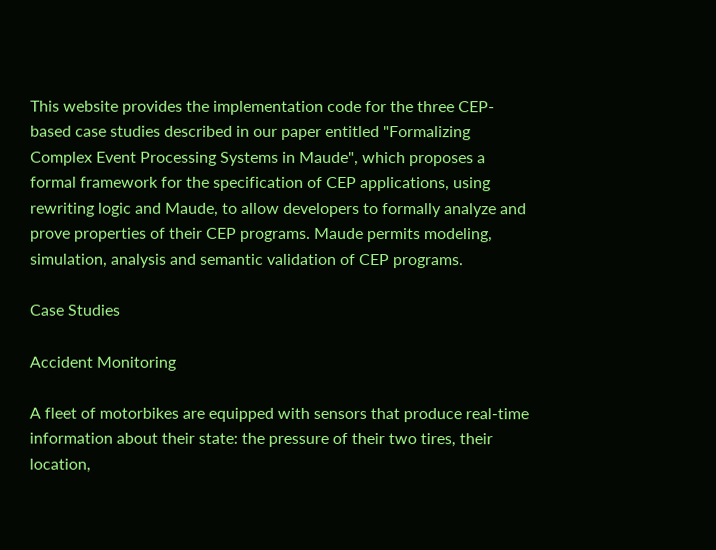This website provides the implementation code for the three CEP-based case studies described in our paper entitled "Formalizing Complex Event Processing Systems in Maude", which proposes a formal framework for the specification of CEP applications, using rewriting logic and Maude, to allow developers to formally analyze and prove properties of their CEP programs. Maude permits modeling, simulation, analysis and semantic validation of CEP programs.

Case Studies

Accident Monitoring

A fleet of motorbikes are equipped with sensors that produce real-time information about their state: the pressure of their two tires, their location,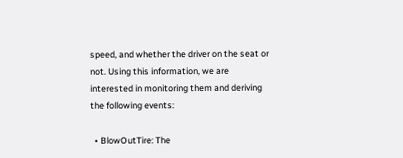speed, and whether the driver on the seat or not. Using this information, we are interested in monitoring them and deriving the following events:

  • BlowOutTire: The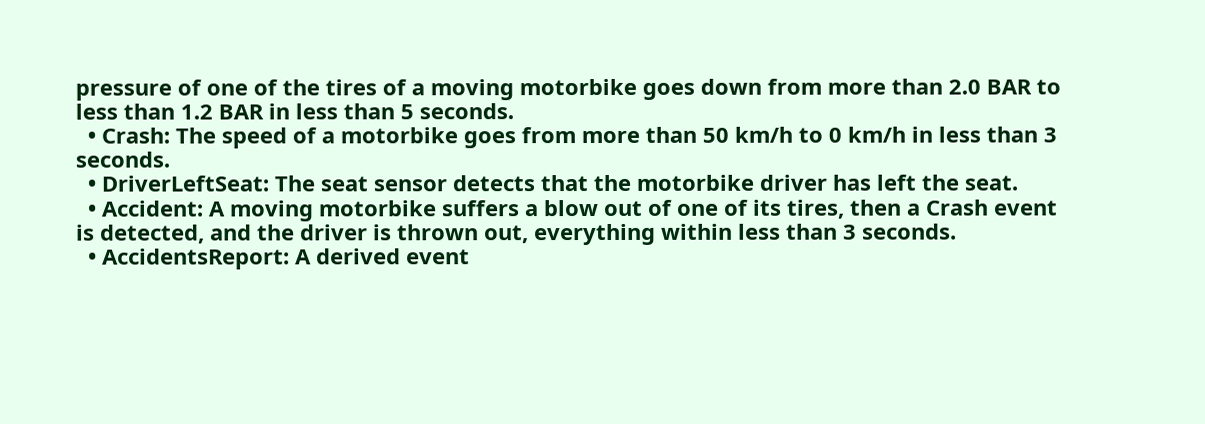pressure of one of the tires of a moving motorbike goes down from more than 2.0 BAR to less than 1.2 BAR in less than 5 seconds.
  • Crash: The speed of a motorbike goes from more than 50 km/h to 0 km/h in less than 3 seconds.
  • DriverLeftSeat: The seat sensor detects that the motorbike driver has left the seat.
  • Accident: A moving motorbike suffers a blow out of one of its tires, then a Crash event is detected, and the driver is thrown out, everything within less than 3 seconds.
  • AccidentsReport: A derived event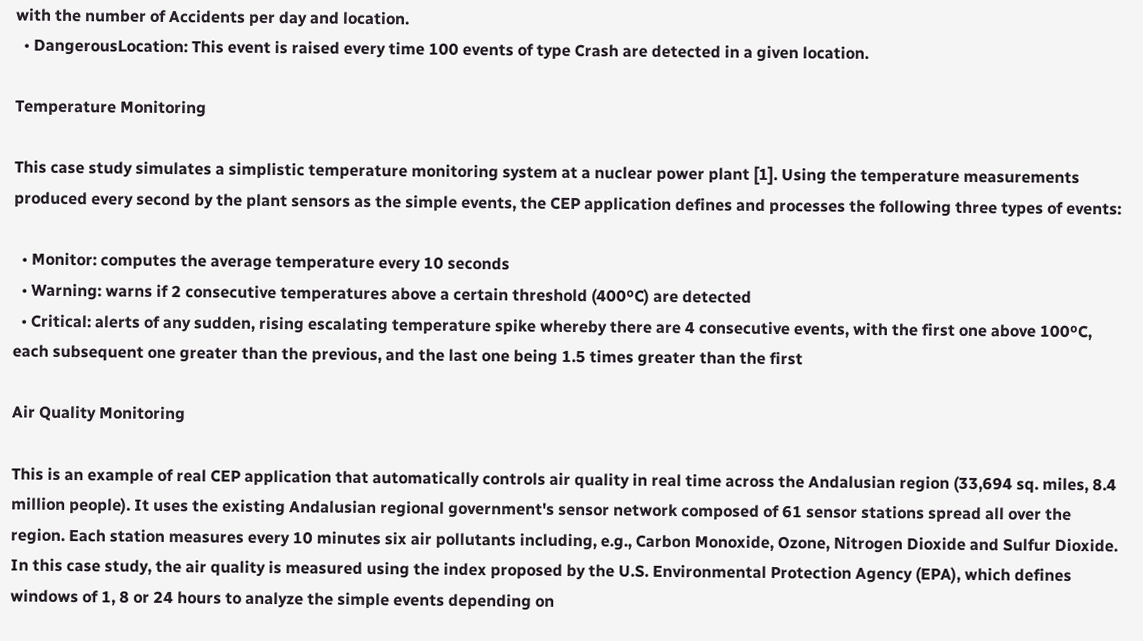with the number of Accidents per day and location.
  • DangerousLocation: This event is raised every time 100 events of type Crash are detected in a given location.

Temperature Monitoring

This case study simulates a simplistic temperature monitoring system at a nuclear power plant [1]. Using the temperature measurements produced every second by the plant sensors as the simple events, the CEP application defines and processes the following three types of events:

  • Monitor: computes the average temperature every 10 seconds
  • Warning: warns if 2 consecutive temperatures above a certain threshold (400ºC) are detected
  • Critical: alerts of any sudden, rising escalating temperature spike whereby there are 4 consecutive events, with the first one above 100ºC, each subsequent one greater than the previous, and the last one being 1.5 times greater than the first

Air Quality Monitoring

This is an example of real CEP application that automatically controls air quality in real time across the Andalusian region (33,694 sq. miles, 8.4 million people). It uses the existing Andalusian regional government's sensor network composed of 61 sensor stations spread all over the region. Each station measures every 10 minutes six air pollutants including, e.g., Carbon Monoxide, Ozone, Nitrogen Dioxide and Sulfur Dioxide. In this case study, the air quality is measured using the index proposed by the U.S. Environmental Protection Agency (EPA), which defines windows of 1, 8 or 24 hours to analyze the simple events depending on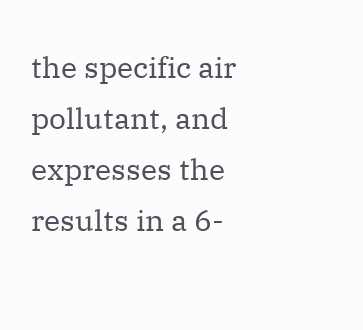the specific air pollutant, and expresses the results in a 6-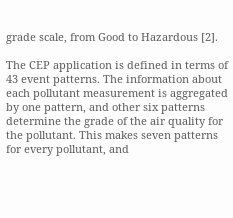grade scale, from Good to Hazardous [2].

The CEP application is defined in terms of 43 event patterns. The information about each pollutant measurement is aggregated by one pattern, and other six patterns determine the grade of the air quality for the pollutant. This makes seven patterns for every pollutant, and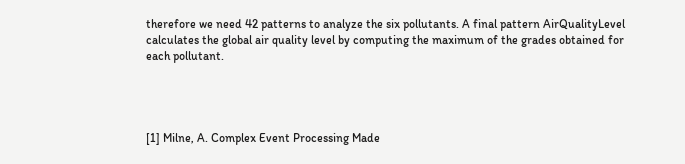therefore we need 42 patterns to analyze the six pollutants. A final pattern AirQualityLevel calculates the global air quality level by computing the maximum of the grades obtained for each pollutant.




[1] Milne, A. Complex Event Processing Made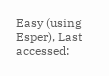Easy (using Esper), Last accessed: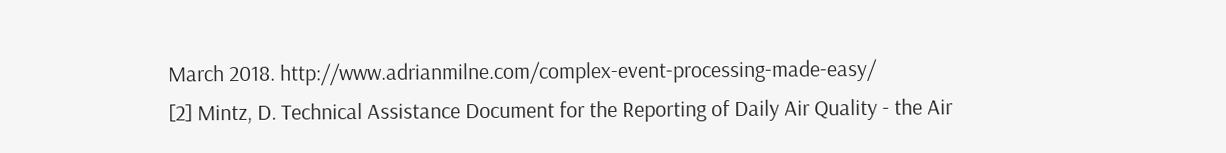March 2018. http://www.adrianmilne.com/complex-event-processing-made-easy/
[2] Mintz, D. Technical Assistance Document for the Reporting of Daily Air Quality - the Air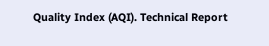Quality Index (AQI). Technical Report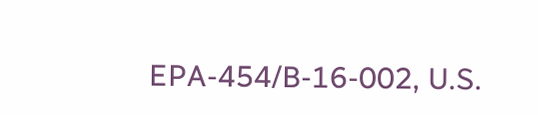EPA-454/B-16-002, U.S.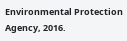Environmental Protection Agency, 2016.